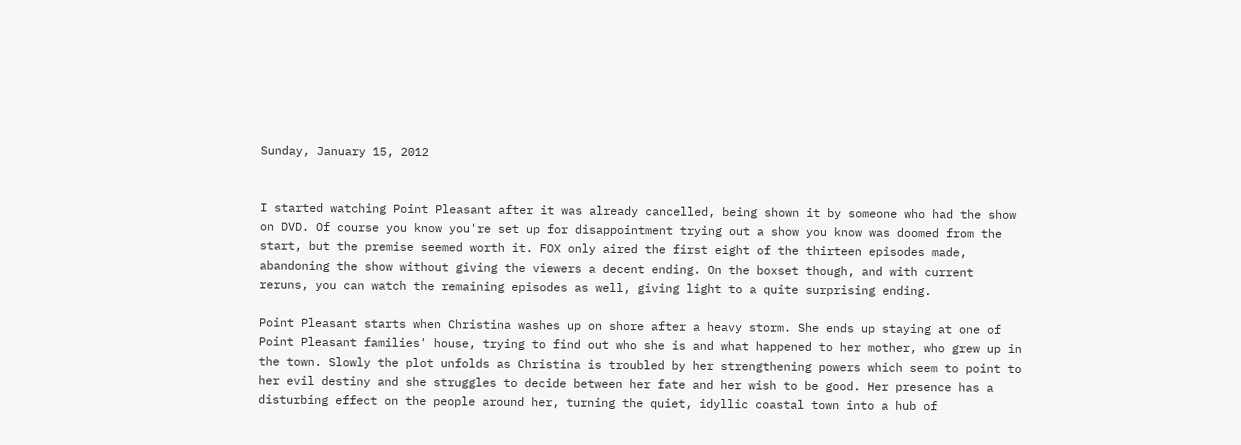Sunday, January 15, 2012


I started watching Point Pleasant after it was already cancelled, being shown it by someone who had the show on DVD. Of course you know you're set up for disappointment trying out a show you know was doomed from the start, but the premise seemed worth it. FOX only aired the first eight of the thirteen episodes made, abandoning the show without giving the viewers a decent ending. On the boxset though, and with current reruns, you can watch the remaining episodes as well, giving light to a quite surprising ending.

Point Pleasant starts when Christina washes up on shore after a heavy storm. She ends up staying at one of Point Pleasant families' house, trying to find out who she is and what happened to her mother, who grew up in the town. Slowly the plot unfolds as Christina is troubled by her strengthening powers which seem to point to her evil destiny and she struggles to decide between her fate and her wish to be good. Her presence has a disturbing effect on the people around her, turning the quiet, idyllic coastal town into a hub of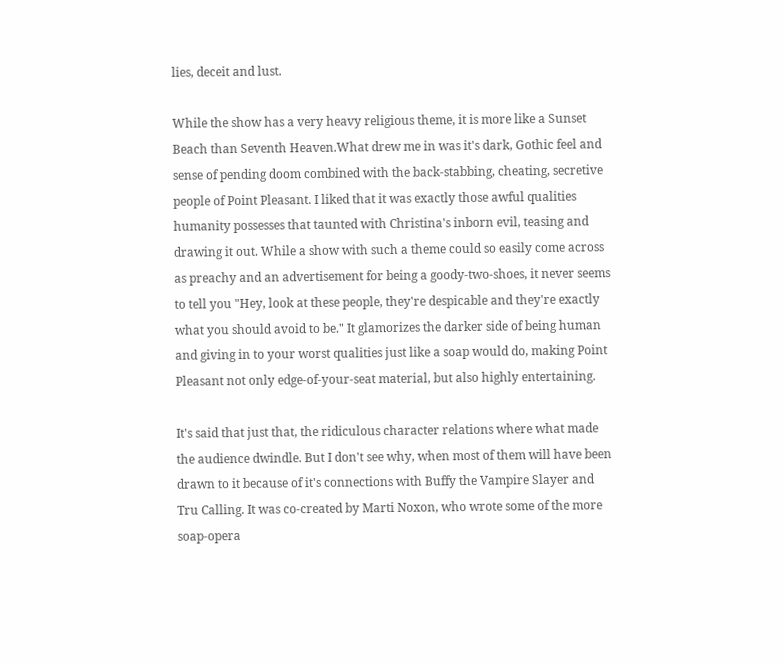lies, deceit and lust.

While the show has a very heavy religious theme, it is more like a Sunset Beach than Seventh Heaven.What drew me in was it's dark, Gothic feel and sense of pending doom combined with the back-stabbing, cheating, secretive people of Point Pleasant. I liked that it was exactly those awful qualities humanity possesses that taunted with Christina's inborn evil, teasing and drawing it out. While a show with such a theme could so easily come across as preachy and an advertisement for being a goody-two-shoes, it never seems to tell you "Hey, look at these people, they're despicable and they're exactly what you should avoid to be." It glamorizes the darker side of being human and giving in to your worst qualities just like a soap would do, making Point Pleasant not only edge-of-your-seat material, but also highly entertaining.

It's said that just that, the ridiculous character relations where what made the audience dwindle. But I don't see why, when most of them will have been drawn to it because of it's connections with Buffy the Vampire Slayer and Tru Calling. It was co-created by Marti Noxon, who wrote some of the more soap-opera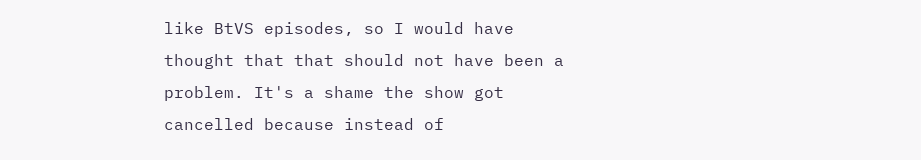like BtVS episodes, so I would have thought that that should not have been a problem. It's a shame the show got cancelled because instead of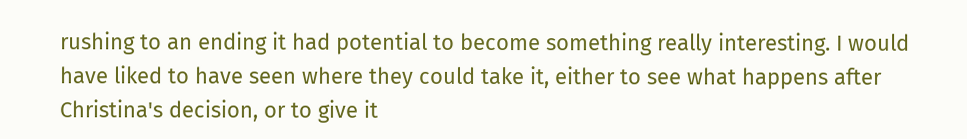rushing to an ending it had potential to become something really interesting. I would have liked to have seen where they could take it, either to see what happens after Christina's decision, or to give it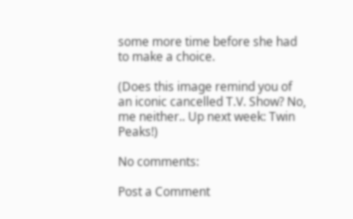some more time before she had to make a choice.

(Does this image remind you of an iconic cancelled T.V. Show? No, me neither.. Up next week: Twin Peaks!)

No comments:

Post a Comment